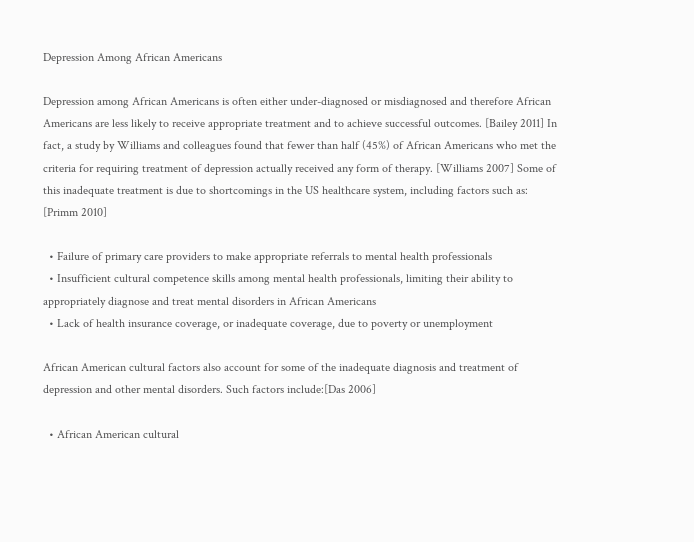Depression Among African Americans

Depression among African Americans is often either under-diagnosed or misdiagnosed and therefore African Americans are less likely to receive appropriate treatment and to achieve successful outcomes. [Bailey 2011] In fact, a study by Williams and colleagues found that fewer than half (45%) of African Americans who met the criteria for requiring treatment of depression actually received any form of therapy. [Williams 2007] Some of this inadequate treatment is due to shortcomings in the US healthcare system, including factors such as: [Primm 2010]

  • Failure of primary care providers to make appropriate referrals to mental health professionals
  • Insufficient cultural competence skills among mental health professionals, limiting their ability to appropriately diagnose and treat mental disorders in African Americans
  • Lack of health insurance coverage, or inadequate coverage, due to poverty or unemployment

African American cultural factors also account for some of the inadequate diagnosis and treatment of depression and other mental disorders. Such factors include:[Das 2006]

  • African American cultural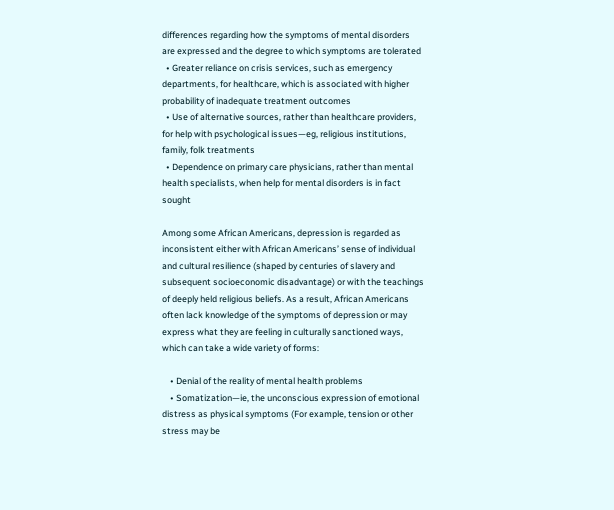differences regarding how the symptoms of mental disorders are expressed and the degree to which symptoms are tolerated
  • Greater reliance on crisis services, such as emergency departments, for healthcare, which is associated with higher probability of inadequate treatment outcomes
  • Use of alternative sources, rather than healthcare providers, for help with psychological issues—eg, religious institutions, family, folk treatments
  • Dependence on primary care physicians, rather than mental health specialists, when help for mental disorders is in fact sought

Among some African Americans, depression is regarded as inconsistent either with African Americans’ sense of individual and cultural resilience (shaped by centuries of slavery and subsequent socioeconomic disadvantage) or with the teachings of deeply held religious beliefs. As a result, African Americans often lack knowledge of the symptoms of depression or may express what they are feeling in culturally sanctioned ways, which can take a wide variety of forms:

    • Denial of the reality of mental health problems
    • Somatization—ie, the unconscious expression of emotional distress as physical symptoms (For example, tension or other stress may be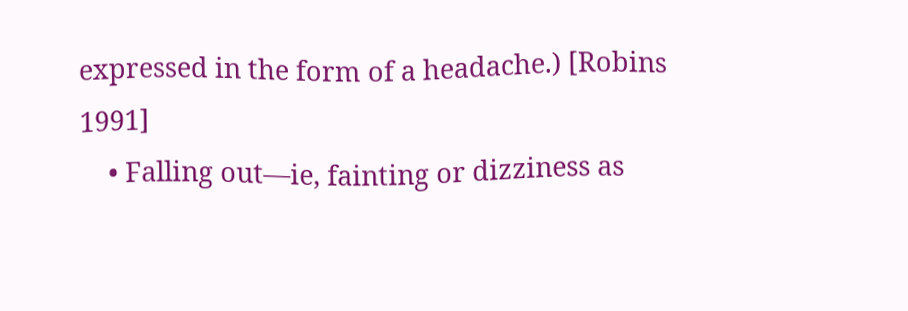expressed in the form of a headache.) [Robins 1991]
    • Falling out—ie, fainting or dizziness as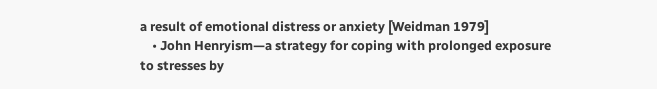a result of emotional distress or anxiety [Weidman 1979]
    • John Henryism—a strategy for coping with prolonged exposure to stresses by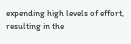expending high levels of effort, resulting in the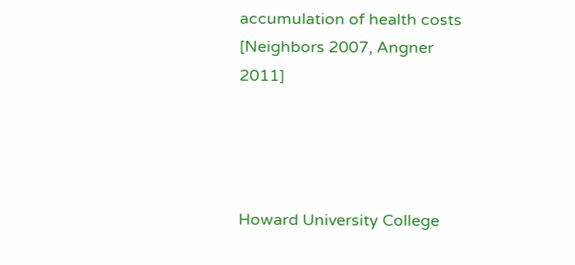accumulation of health costs [Neighbors 2007, Angner 2011]




Howard University College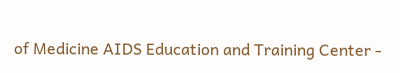of Medicine AIDS Education and Training Center -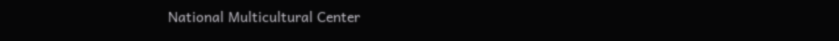National Multicultural Center